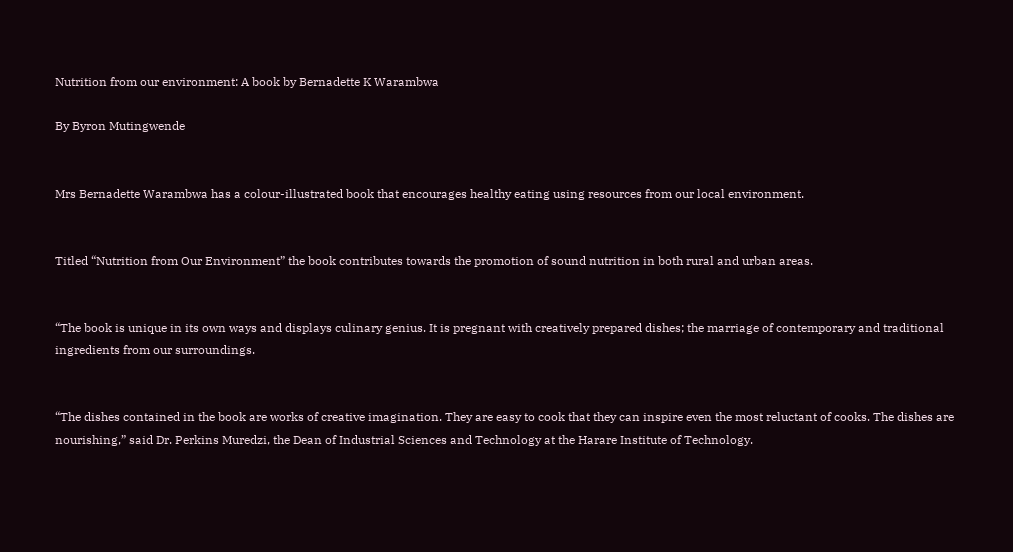Nutrition from our environment: A book by Bernadette K Warambwa

By Byron Mutingwende


Mrs Bernadette Warambwa has a colour-illustrated book that encourages healthy eating using resources from our local environment.


Titled “Nutrition from Our Environment” the book contributes towards the promotion of sound nutrition in both rural and urban areas.


“The book is unique in its own ways and displays culinary genius. It is pregnant with creatively prepared dishes; the marriage of contemporary and traditional ingredients from our surroundings.


“The dishes contained in the book are works of creative imagination. They are easy to cook that they can inspire even the most reluctant of cooks. The dishes are nourishing,” said Dr. Perkins Muredzi, the Dean of Industrial Sciences and Technology at the Harare Institute of Technology.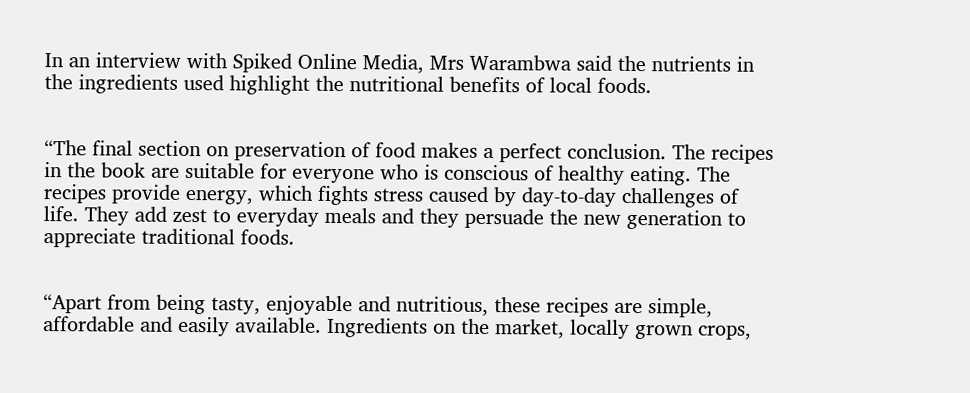In an interview with Spiked Online Media, Mrs Warambwa said the nutrients in the ingredients used highlight the nutritional benefits of local foods.


“The final section on preservation of food makes a perfect conclusion. The recipes in the book are suitable for everyone who is conscious of healthy eating. The recipes provide energy, which fights stress caused by day-to-day challenges of life. They add zest to everyday meals and they persuade the new generation to appreciate traditional foods.


“Apart from being tasty, enjoyable and nutritious, these recipes are simple, affordable and easily available. Ingredients on the market, locally grown crops,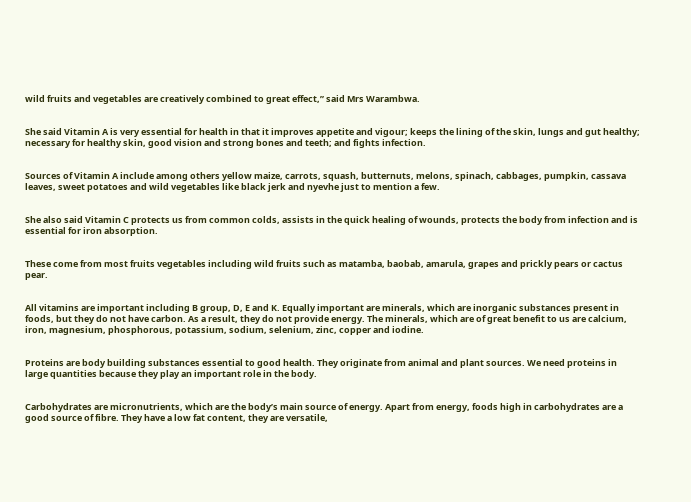wild fruits and vegetables are creatively combined to great effect,” said Mrs Warambwa.


She said Vitamin A is very essential for health in that it improves appetite and vigour; keeps the lining of the skin, lungs and gut healthy; necessary for healthy skin, good vision and strong bones and teeth; and fights infection.


Sources of Vitamin A include among others yellow maize, carrots, squash, butternuts, melons, spinach, cabbages, pumpkin, cassava leaves, sweet potatoes and wild vegetables like black jerk and nyevhe just to mention a few.


She also said Vitamin C protects us from common colds, assists in the quick healing of wounds, protects the body from infection and is essential for iron absorption.


These come from most fruits vegetables including wild fruits such as matamba, baobab, amarula, grapes and prickly pears or cactus pear.


All vitamins are important including B group, D, E and K. Equally important are minerals, which are inorganic substances present in foods, but they do not have carbon. As a result, they do not provide energy. The minerals, which are of great benefit to us are calcium, iron, magnesium, phosphorous, potassium, sodium, selenium, zinc, copper and iodine.


Proteins are body building substances essential to good health. They originate from animal and plant sources. We need proteins in large quantities because they play an important role in the body.


Carbohydrates are micronutrients, which are the body’s main source of energy. Apart from energy, foods high in carbohydrates are a good source of fibre. They have a low fat content, they are versatile,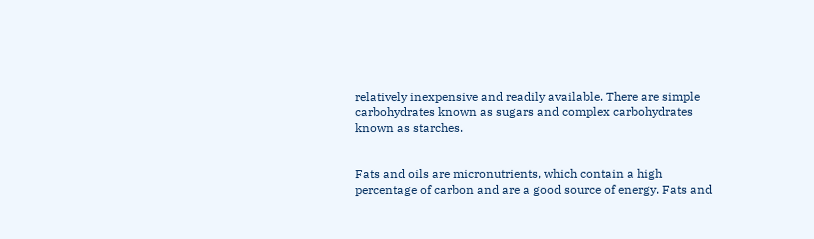relatively inexpensive and readily available. There are simple carbohydrates known as sugars and complex carbohydrates known as starches.


Fats and oils are micronutrients, which contain a high percentage of carbon and are a good source of energy. Fats and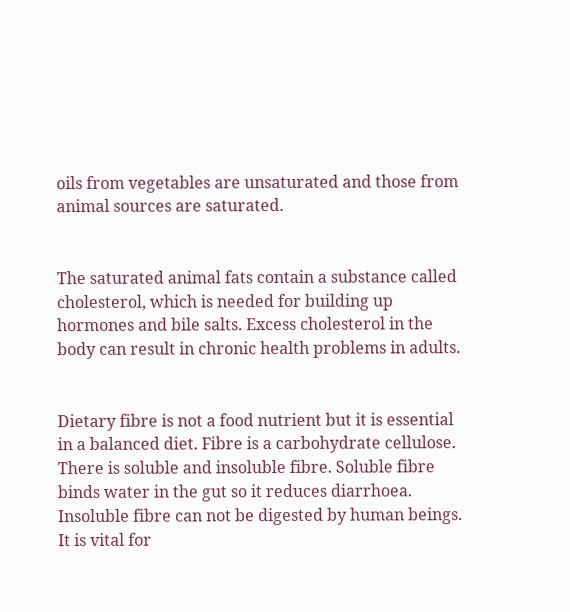oils from vegetables are unsaturated and those from animal sources are saturated.


The saturated animal fats contain a substance called cholesterol, which is needed for building up hormones and bile salts. Excess cholesterol in the body can result in chronic health problems in adults.


Dietary fibre is not a food nutrient but it is essential in a balanced diet. Fibre is a carbohydrate cellulose. There is soluble and insoluble fibre. Soluble fibre binds water in the gut so it reduces diarrhoea. Insoluble fibre can not be digested by human beings. It is vital for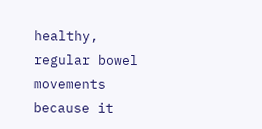healthy, regular bowel movements because it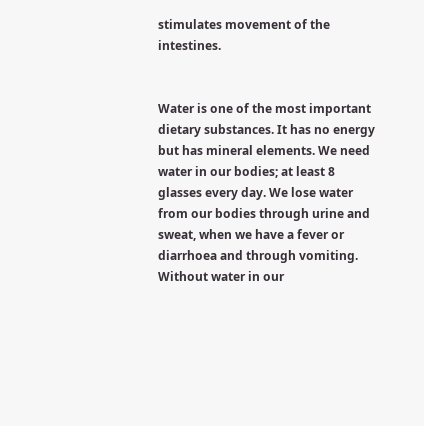stimulates movement of the intestines.


Water is one of the most important dietary substances. It has no energy but has mineral elements. We need water in our bodies; at least 8 glasses every day. We lose water from our bodies through urine and sweat, when we have a fever or diarrhoea and through vomiting. Without water in our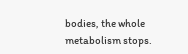bodies, the whole metabolism stops.